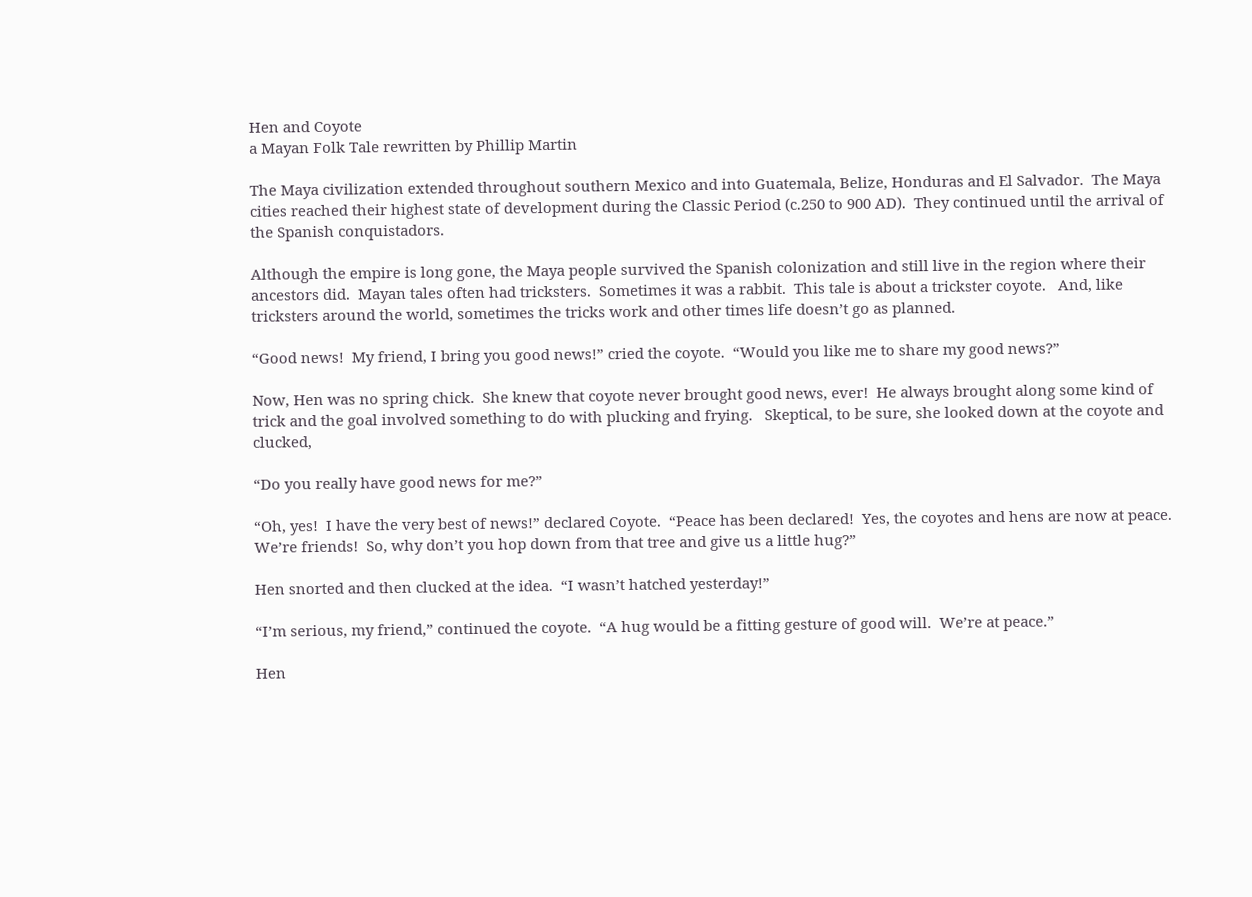Hen and Coyote
a Mayan Folk Tale rewritten by Phillip Martin

The Maya civilization extended throughout southern Mexico and into Guatemala, Belize, Honduras and El Salvador.  The Maya cities reached their highest state of development during the Classic Period (c.250 to 900 AD).  They continued until the arrival of the Spanish conquistadors.

Although the empire is long gone, the Maya people survived the Spanish colonization and still live in the region where their ancestors did.  Mayan tales often had tricksters.  Sometimes it was a rabbit.  This tale is about a trickster coyote.   And, like tricksters around the world, sometimes the tricks work and other times life doesn’t go as planned.

“Good news!  My friend, I bring you good news!” cried the coyote.  “Would you like me to share my good news?”

Now, Hen was no spring chick.  She knew that coyote never brought good news, ever!  He always brought along some kind of trick and the goal involved something to do with plucking and frying.   Skeptical, to be sure, she looked down at the coyote and clucked,

“Do you really have good news for me?”

“Oh, yes!  I have the very best of news!” declared Coyote.  “Peace has been declared!  Yes, the coyotes and hens are now at peace.  We’re friends!  So, why don’t you hop down from that tree and give us a little hug?”

Hen snorted and then clucked at the idea.  “I wasn’t hatched yesterday!”

“I’m serious, my friend,” continued the coyote.  “A hug would be a fitting gesture of good will.  We’re at peace.”

Hen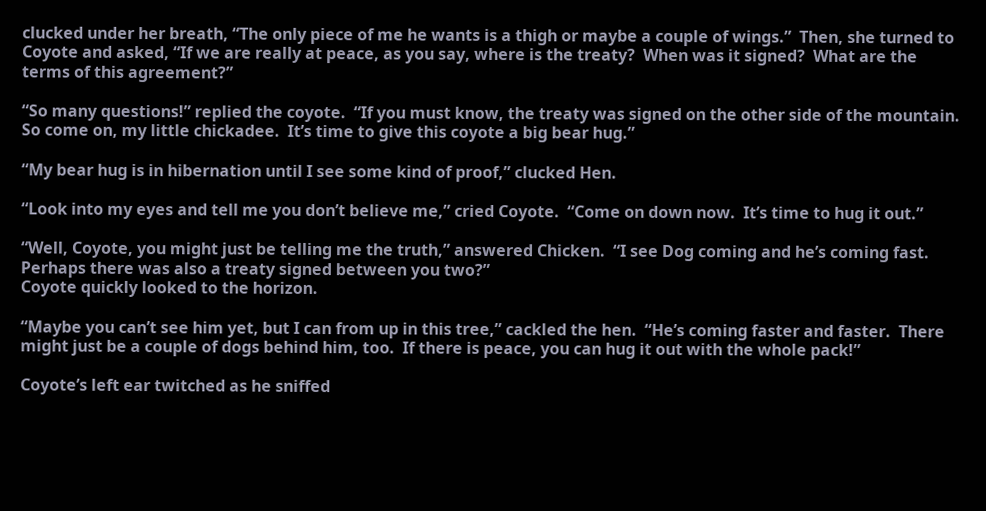clucked under her breath, “The only piece of me he wants is a thigh or maybe a couple of wings.”  Then, she turned to Coyote and asked, “If we are really at peace, as you say, where is the treaty?  When was it signed?  What are the terms of this agreement?”

“So many questions!” replied the coyote.  “If you must know, the treaty was signed on the other side of the mountain.  So come on, my little chickadee.  It’s time to give this coyote a big bear hug.”

“My bear hug is in hibernation until I see some kind of proof,” clucked Hen.

“Look into my eyes and tell me you don’t believe me,” cried Coyote.  “Come on down now.  It’s time to hug it out.”

“Well, Coyote, you might just be telling me the truth,” answered Chicken.  “I see Dog coming and he’s coming fast.  Perhaps there was also a treaty signed between you two?”
Coyote quickly looked to the horizon.

“Maybe you can’t see him yet, but I can from up in this tree,” cackled the hen.  “He’s coming faster and faster.  There might just be a couple of dogs behind him, too.  If there is peace, you can hug it out with the whole pack!”

Coyote’s left ear twitched as he sniffed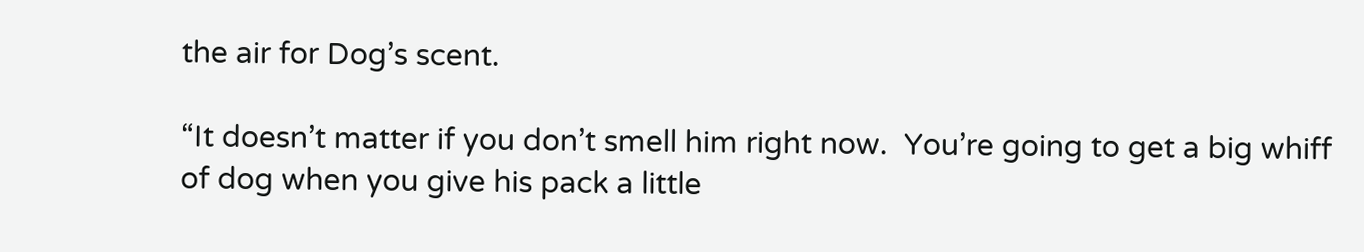the air for Dog’s scent.

“It doesn’t matter if you don’t smell him right now.  You’re going to get a big whiff of dog when you give his pack a little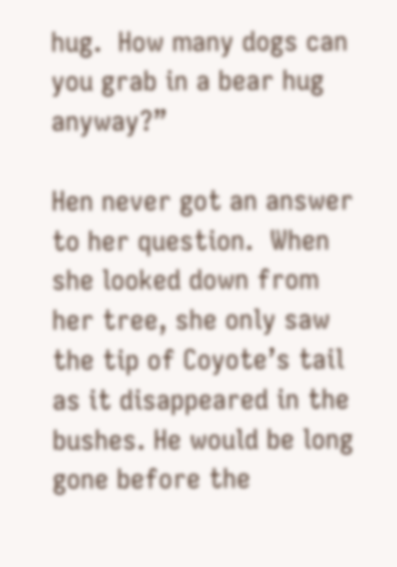hug.  How many dogs can you grab in a bear hug anyway?”

Hen never got an answer to her question.  When she looked down from her tree, she only saw the tip of Coyote’s tail as it disappeared in the bushes. He would be long gone before the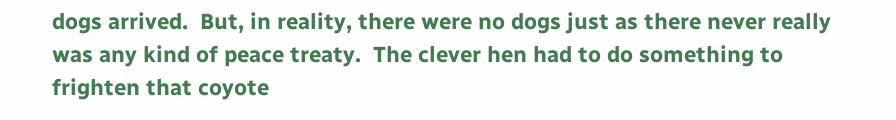dogs arrived.  But, in reality, there were no dogs just as there never really was any kind of peace treaty.  The clever hen had to do something to frighten that coyote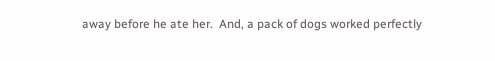away before he ate her.  And, a pack of dogs worked perfectly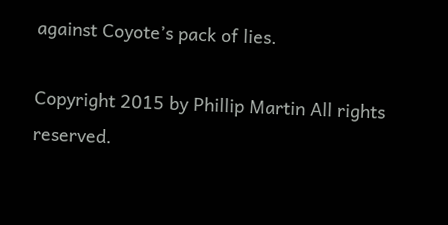against Coyote’s pack of lies.

Copyright 2015 by Phillip Martin All rights reserved.